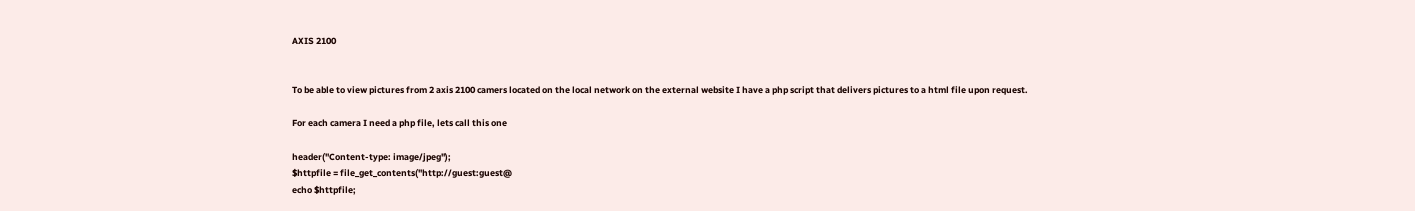AXIS 2100


To be able to view pictures from 2 axis 2100 camers located on the local network on the external website I have a php script that delivers pictures to a html file upon request.

For each camera I need a php file, lets call this one

header("Content-type: image/jpeg");
$httpfile = file_get_contents("http://guest:guest@
echo $httpfile;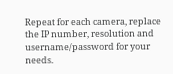Repeat for each camera, replace the IP number, resolution and username/password for your needs.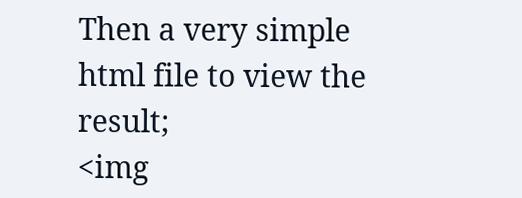Then a very simple html file to view the result;
<img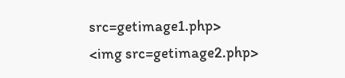src=getimage1.php>
<img src=getimage2.php>